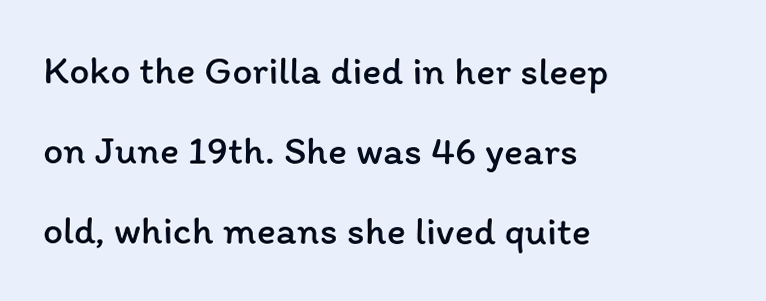Koko the Gorilla died in her sleep on June 19th. She was 46 years old, which means she lived quite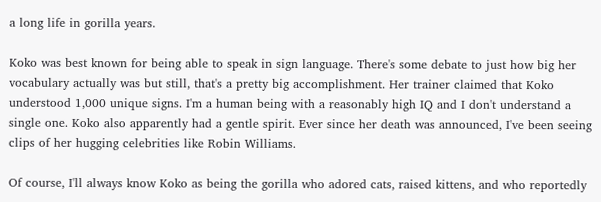a long life in gorilla years.

Koko was best known for being able to speak in sign language. There's some debate to just how big her vocabulary actually was but still, that's a pretty big accomplishment. Her trainer claimed that Koko understood 1,000 unique signs. I'm a human being with a reasonably high IQ and I don't understand a single one. Koko also apparently had a gentle spirit. Ever since her death was announced, I've been seeing clips of her hugging celebrities like Robin Williams.

Of course, I'll always know Koko as being the gorilla who adored cats, raised kittens, and who reportedly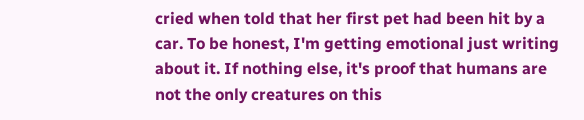cried when told that her first pet had been hit by a car. To be honest, I'm getting emotional just writing about it. If nothing else, it's proof that humans are not the only creatures on this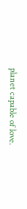planet capable of love.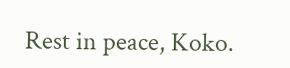Rest in peace, Koko.